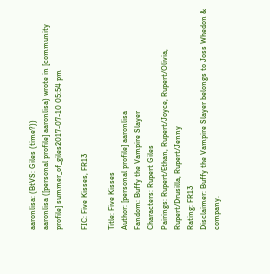aaronlisa: (BtVS: Giles (time?))
aaronlisa ([personal profile] aaronlisa) wrote in [community profile] summer_of_giles2017-07-10 05:54 pm

FIC: Five Kisses, FR13

Title: Five Kisses
Author: [personal profile] aaronlisa
Fandom: Buffy the Vampire Slayer
Characters: Rupert Giles
Pairings: Rupert/Ethan, Rupert/Joyce, Rupert/Olivia, Rupert/Drusilla, Rupert/Jenny
Rating: FR13
Disclaimer: Buffy the Vampire Slayer belongs to Joss Whedon & company.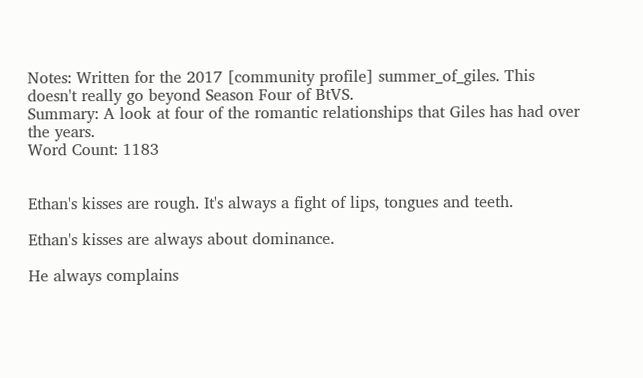Notes: Written for the 2017 [community profile] summer_of_giles. This doesn't really go beyond Season Four of BtVS.
Summary: A look at four of the romantic relationships that Giles has had over the years.
Word Count: 1183


Ethan's kisses are rough. It's always a fight of lips, tongues and teeth.

Ethan's kisses are always about dominance.

He always complains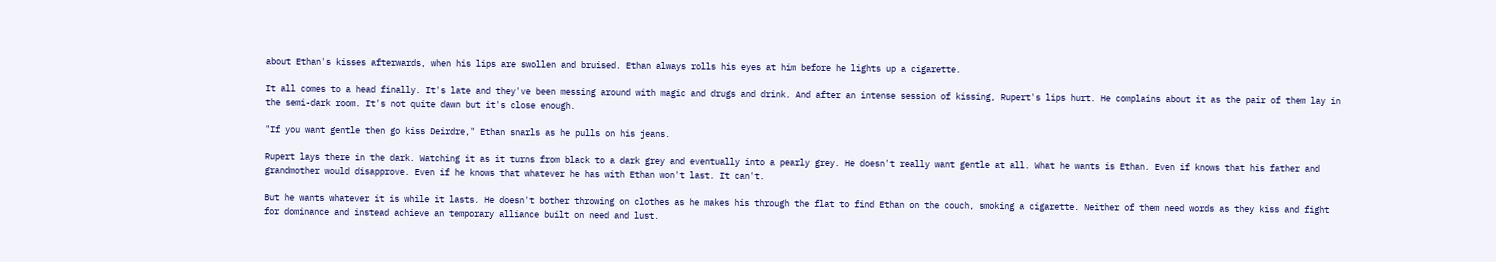about Ethan's kisses afterwards, when his lips are swollen and bruised. Ethan always rolls his eyes at him before he lights up a cigarette.

It all comes to a head finally. It's late and they've been messing around with magic and drugs and drink. And after an intense session of kissing, Rupert's lips hurt. He complains about it as the pair of them lay in the semi-dark room. It's not quite dawn but it's close enough.

"If you want gentle then go kiss Deirdre," Ethan snarls as he pulls on his jeans.

Rupert lays there in the dark. Watching it as it turns from black to a dark grey and eventually into a pearly grey. He doesn't really want gentle at all. What he wants is Ethan. Even if knows that his father and grandmother would disapprove. Even if he knows that whatever he has with Ethan won't last. It can't.

But he wants whatever it is while it lasts. He doesn't bother throwing on clothes as he makes his through the flat to find Ethan on the couch, smoking a cigarette. Neither of them need words as they kiss and fight for dominance and instead achieve an temporary alliance built on need and lust.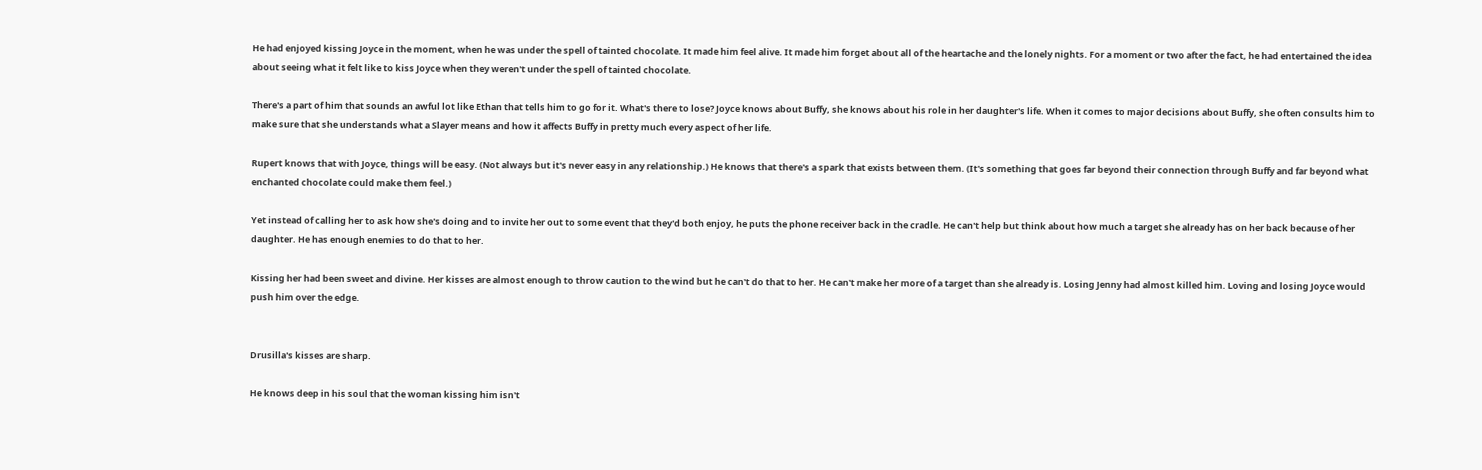He had enjoyed kissing Joyce in the moment, when he was under the spell of tainted chocolate. It made him feel alive. It made him forget about all of the heartache and the lonely nights. For a moment or two after the fact, he had entertained the idea about seeing what it felt like to kiss Joyce when they weren't under the spell of tainted chocolate.

There's a part of him that sounds an awful lot like Ethan that tells him to go for it. What's there to lose? Joyce knows about Buffy, she knows about his role in her daughter's life. When it comes to major decisions about Buffy, she often consults him to make sure that she understands what a Slayer means and how it affects Buffy in pretty much every aspect of her life.

Rupert knows that with Joyce, things will be easy. (Not always but it's never easy in any relationship.) He knows that there's a spark that exists between them. (It's something that goes far beyond their connection through Buffy and far beyond what enchanted chocolate could make them feel.)

Yet instead of calling her to ask how she's doing and to invite her out to some event that they'd both enjoy, he puts the phone receiver back in the cradle. He can't help but think about how much a target she already has on her back because of her daughter. He has enough enemies to do that to her.

Kissing her had been sweet and divine. Her kisses are almost enough to throw caution to the wind but he can't do that to her. He can't make her more of a target than she already is. Losing Jenny had almost killed him. Loving and losing Joyce would push him over the edge.


Drusilla's kisses are sharp.

He knows deep in his soul that the woman kissing him isn't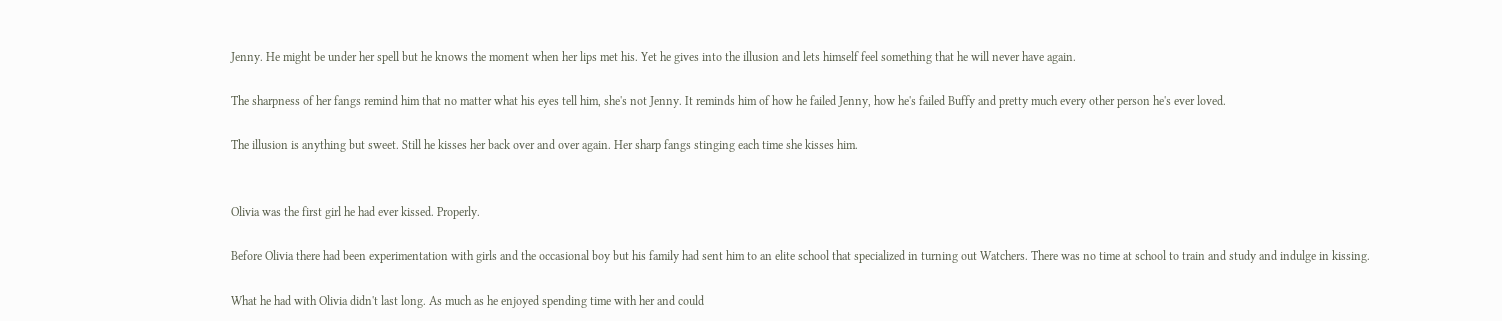Jenny. He might be under her spell but he knows the moment when her lips met his. Yet he gives into the illusion and lets himself feel something that he will never have again.

The sharpness of her fangs remind him that no matter what his eyes tell him, she's not Jenny. It reminds him of how he failed Jenny, how he's failed Buffy and pretty much every other person he's ever loved.

The illusion is anything but sweet. Still he kisses her back over and over again. Her sharp fangs stinging each time she kisses him.


Olivia was the first girl he had ever kissed. Properly.

Before Olivia there had been experimentation with girls and the occasional boy but his family had sent him to an elite school that specialized in turning out Watchers. There was no time at school to train and study and indulge in kissing.

What he had with Olivia didn't last long. As much as he enjoyed spending time with her and could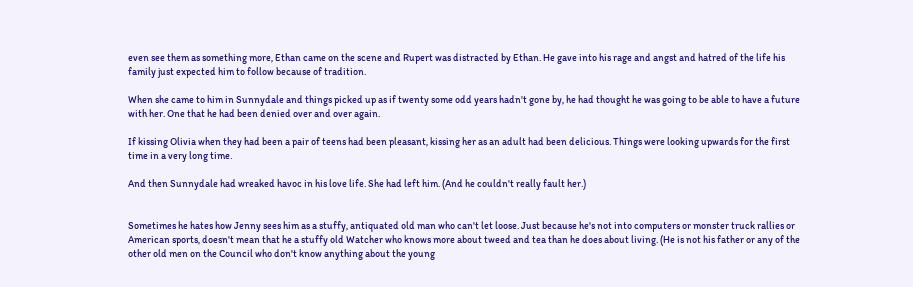even see them as something more, Ethan came on the scene and Rupert was distracted by Ethan. He gave into his rage and angst and hatred of the life his family just expected him to follow because of tradition.

When she came to him in Sunnydale and things picked up as if twenty some odd years hadn't gone by, he had thought he was going to be able to have a future with her. One that he had been denied over and over again.

If kissing Olivia when they had been a pair of teens had been pleasant, kissing her as an adult had been delicious. Things were looking upwards for the first time in a very long time.

And then Sunnydale had wreaked havoc in his love life. She had left him. (And he couldn't really fault her.)


Sometimes he hates how Jenny sees him as a stuffy, antiquated old man who can't let loose. Just because he's not into computers or monster truck rallies or American sports, doesn't mean that he a stuffy old Watcher who knows more about tweed and tea than he does about living. (He is not his father or any of the other old men on the Council who don't know anything about the young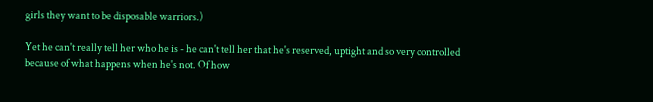girls they want to be disposable warriors.)

Yet he can't really tell her who he is - he can't tell her that he's reserved, uptight and so very controlled because of what happens when he's not. Of how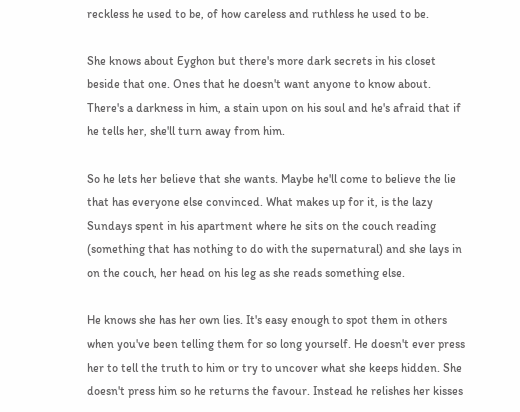reckless he used to be, of how careless and ruthless he used to be.

She knows about Eyghon but there's more dark secrets in his closet beside that one. Ones that he doesn't want anyone to know about. There's a darkness in him, a stain upon on his soul and he's afraid that if he tells her, she'll turn away from him.

So he lets her believe that she wants. Maybe he'll come to believe the lie that has everyone else convinced. What makes up for it, is the lazy Sundays spent in his apartment where he sits on the couch reading (something that has nothing to do with the supernatural) and she lays in on the couch, her head on his leg as she reads something else.

He knows she has her own lies. It's easy enough to spot them in others when you've been telling them for so long yourself. He doesn't ever press her to tell the truth to him or try to uncover what she keeps hidden. She doesn't press him so he returns the favour. Instead he relishes her kisses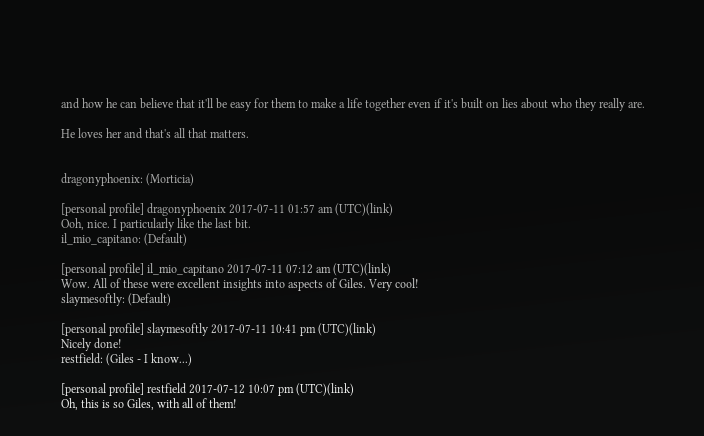and how he can believe that it'll be easy for them to make a life together even if it's built on lies about who they really are.

He loves her and that's all that matters.


dragonyphoenix: (Morticia)

[personal profile] dragonyphoenix 2017-07-11 01:57 am (UTC)(link)
Ooh, nice. I particularly like the last bit.
il_mio_capitano: (Default)

[personal profile] il_mio_capitano 2017-07-11 07:12 am (UTC)(link)
Wow. All of these were excellent insights into aspects of Giles. Very cool!
slaymesoftly: (Default)

[personal profile] slaymesoftly 2017-07-11 10:41 pm (UTC)(link)
Nicely done!
restfield: (Giles - I know...)

[personal profile] restfield 2017-07-12 10:07 pm (UTC)(link)
Oh, this is so Giles, with all of them!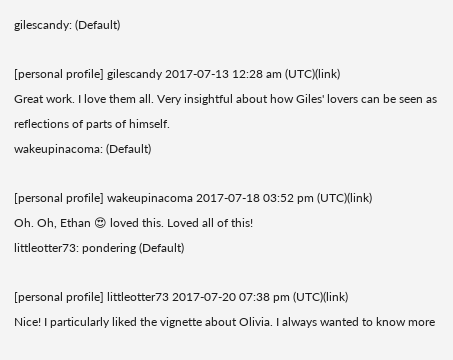gilescandy: (Default)

[personal profile] gilescandy 2017-07-13 12:28 am (UTC)(link)
Great work. I love them all. Very insightful about how Giles' lovers can be seen as reflections of parts of himself.
wakeupinacoma: (Default)

[personal profile] wakeupinacoma 2017-07-18 03:52 pm (UTC)(link)
Oh. Oh, Ethan 😍 loved this. Loved all of this!
littleotter73: pondering (Default)

[personal profile] littleotter73 2017-07-20 07:38 pm (UTC)(link)
Nice! I particularly liked the vignette about Olivia. I always wanted to know more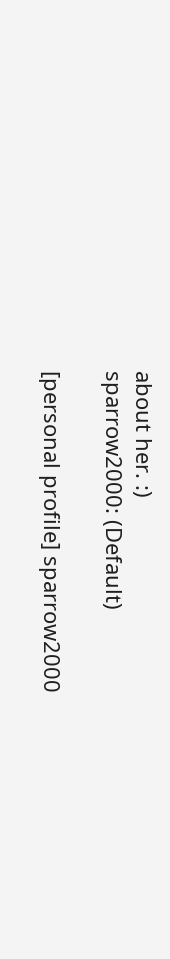about her. :)
sparrow2000: (Default)

[personal profile] sparrow2000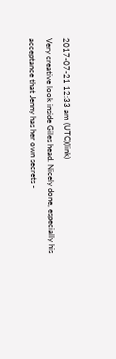2017-07-21 12:33 am (UTC)(link)
Very creative look inside Giles head. Nicely done, especially his acceptance that Jenny has her own secrets -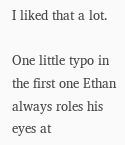I liked that a lot.

One little typo in the first one Ethan always roles his eyes at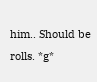him.. Should be rolls. *g*